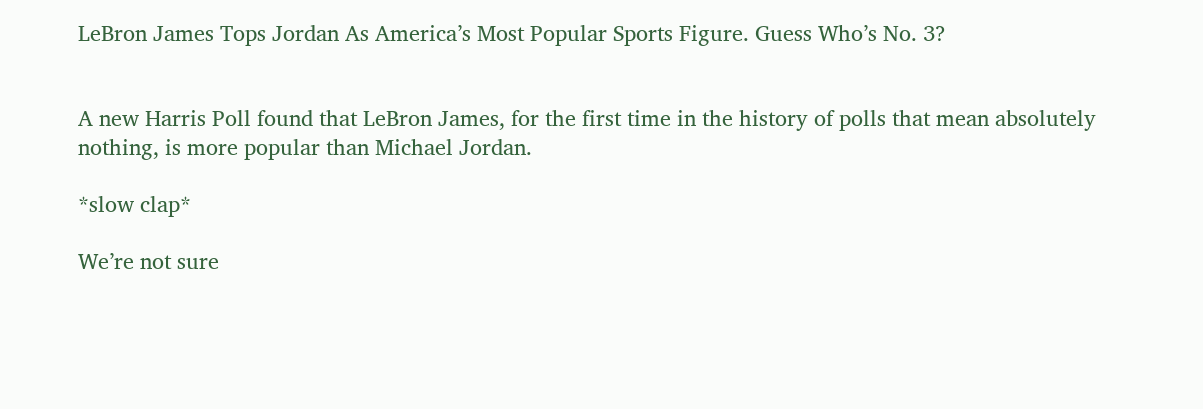LeBron James Tops Jordan As America’s Most Popular Sports Figure. Guess Who’s No. 3?


A new Harris Poll found that LeBron James, for the first time in the history of polls that mean absolutely nothing, is more popular than Michael Jordan.

*slow clap*

We’re not sure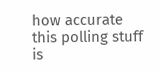how accurate this polling stuff is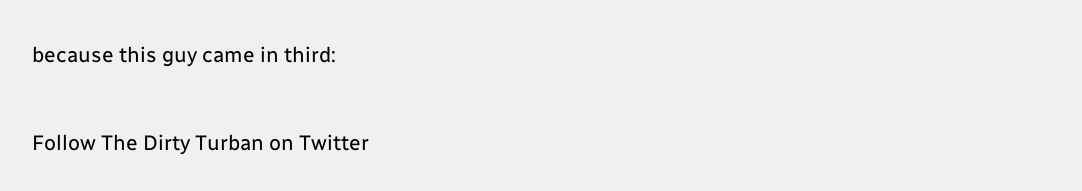because this guy came in third:


Follow The Dirty Turban on Twitter